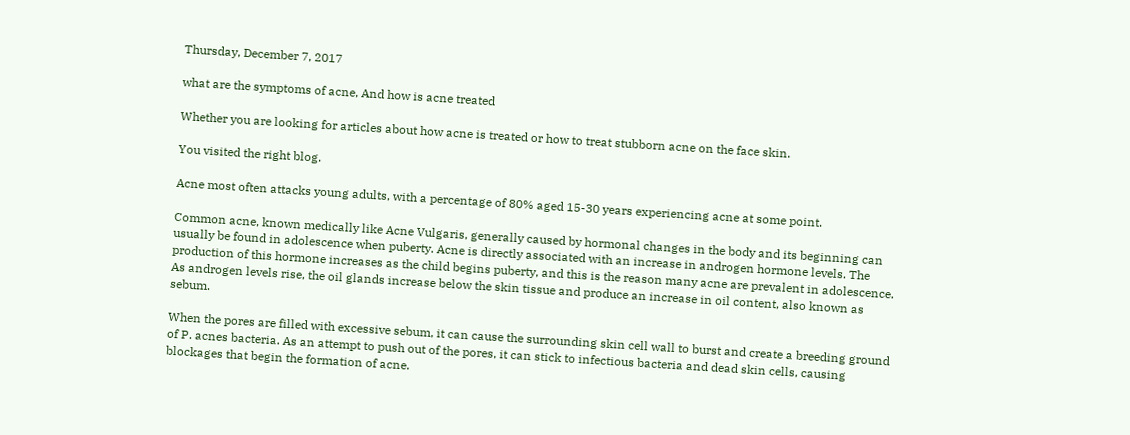Thursday, December 7, 2017

what are the symptoms of acne, And how is acne treated

Whether you are looking for articles about how acne is treated or how to treat stubborn acne on the face skin.

You visited the right blog.

Acne most often attacks young adults, with a percentage of 80% aged 15-30 years experiencing acne at some point.

Common acne, known medically like Acne Vulgaris, generally caused by hormonal changes in the body and its beginning can usually be found in adolescence when puberty. Acne is directly associated with an increase in androgen hormone levels. The production of this hormone increases as the child begins puberty, and this is the reason many acne are prevalent in adolescence. As androgen levels rise, the oil glands increase below the skin tissue and produce an increase in oil content, also known as sebum.

When the pores are filled with excessive sebum, it can cause the surrounding skin cell wall to burst and create a breeding ground of P. acnes bacteria. As an attempt to push out of the pores, it can stick to infectious bacteria and dead skin cells, causing blockages that begin the formation of acne.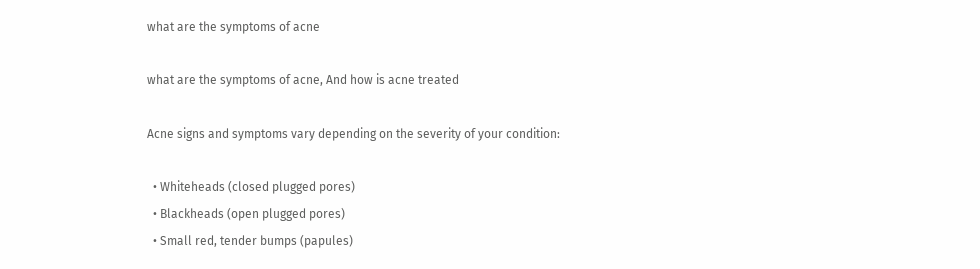what are the symptoms of acne

what are the symptoms of acne, And how is acne treated

Acne signs and symptoms vary depending on the severity of your condition:

  • Whiteheads (closed plugged pores)
  • Blackheads (open plugged pores)
  • Small red, tender bumps (papules)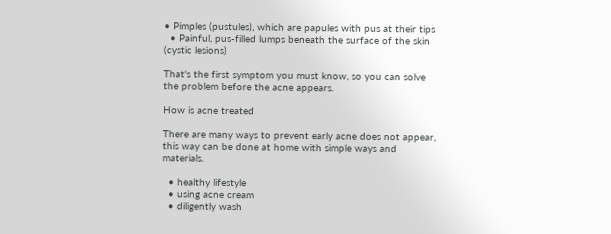• Pimples (pustules), which are papules with pus at their tips
  • Painful, pus-filled lumps beneath the surface of the skin (cystic lesions)

That's the first symptom you must know, so you can solve the problem before the acne appears.

How is acne treated

There are many ways to prevent early acne does not appear, this way can be done at home with simple ways and materials.

  • healthy lifestyle
  • using acne cream
  • diligently wash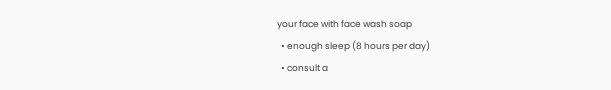your face with face wash soap
  • enough sleep (8 hours per day)
  • consult a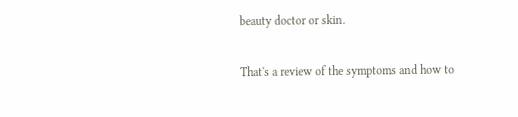beauty doctor or skin.

That's a review of the symptoms and how to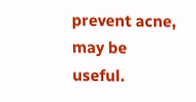prevent acne, may be useful.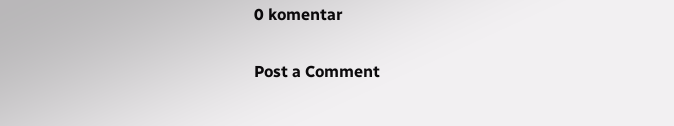0 komentar

Post a Comment